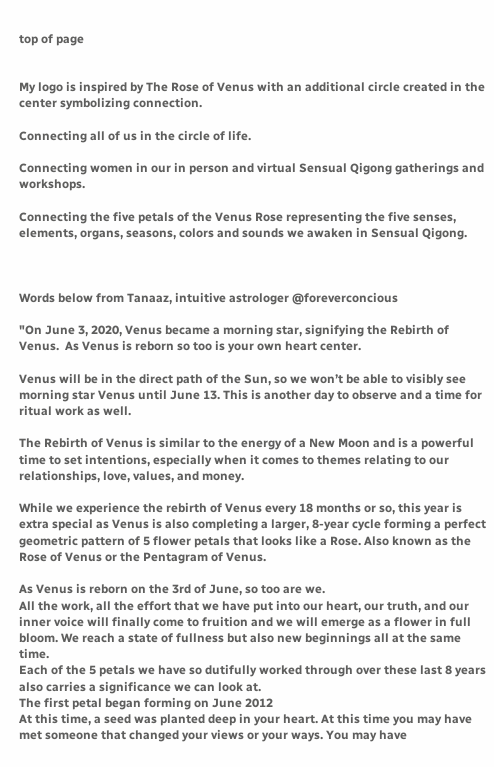top of page


My logo is inspired by The Rose of Venus with an additional circle created in the center symbolizing connection.

Connecting all of us in the circle of life.

Connecting women in our in person and virtual Sensual Qigong gatherings and workshops.

Connecting the five petals of the Venus Rose representing the five senses, elements, organs, seasons, colors and sounds we awaken in Sensual Qigong.



Words below from Tanaaz, intuitive astrologer @foreverconcious

"On June 3, 2020, Venus became a morning star, signifying the Rebirth of Venus.  As Venus is reborn so too is your own heart center.

Venus will be in the direct path of the Sun, so we won’t be able to visibly see morning star Venus until June 13. This is another day to observe and a time for ritual work as well.

The Rebirth of Venus is similar to the energy of a New Moon and is a powerful time to set intentions, especially when it comes to themes relating to our relationships, love, values, and money.

While we experience the rebirth of Venus every 18 months or so, this year is extra special as Venus is also completing a larger, 8-year cycle forming a perfect geometric pattern of 5 flower petals that looks like a Rose. Also known as the Rose of Venus or the Pentagram of Venus.

As Venus is reborn on the 3rd of June, so too are we.
All the work, all the effort that we have put into our heart, our truth, and our inner voice will finally come to fruition and we will emerge as a flower in full bloom. We reach a state of fullness but also new beginnings all at the same time.
Each of the 5 petals we have so dutifully worked through over these last 8 years also carries a significance we can look at.
The first petal began forming on June 2012
At this time, a seed was planted deep in your heart. At this time you may have met someone that changed your views or your ways. You may have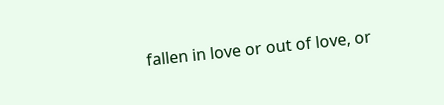fallen in love or out of love, or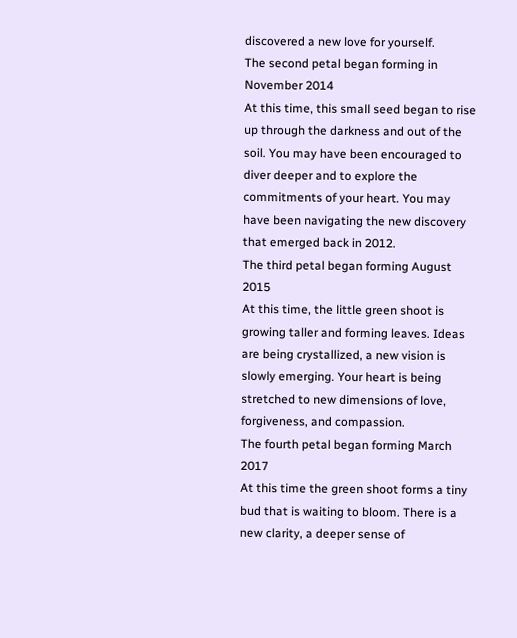discovered a new love for yourself.
The second petal began forming in November 2014
At this time, this small seed began to rise up through the darkness and out of the soil. You may have been encouraged to diver deeper and to explore the commitments of your heart. You may have been navigating the new discovery that emerged back in 2012.
The third petal began forming August 2015
At this time, the little green shoot is growing taller and forming leaves. Ideas are being crystallized, a new vision is slowly emerging. Your heart is being stretched to new dimensions of love, forgiveness, and compassion.
The fourth petal began forming March 2017
At this time the green shoot forms a tiny bud that is waiting to bloom. There is a new clarity, a deeper sense of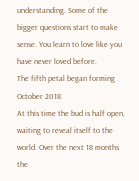understanding. Some of the bigger questions start to make sense. You learn to love like you have never loved before.
The fifth petal began forming October 2018
At this time the bud is half open, waiting to reveal itself to the world. Over the next 18 months the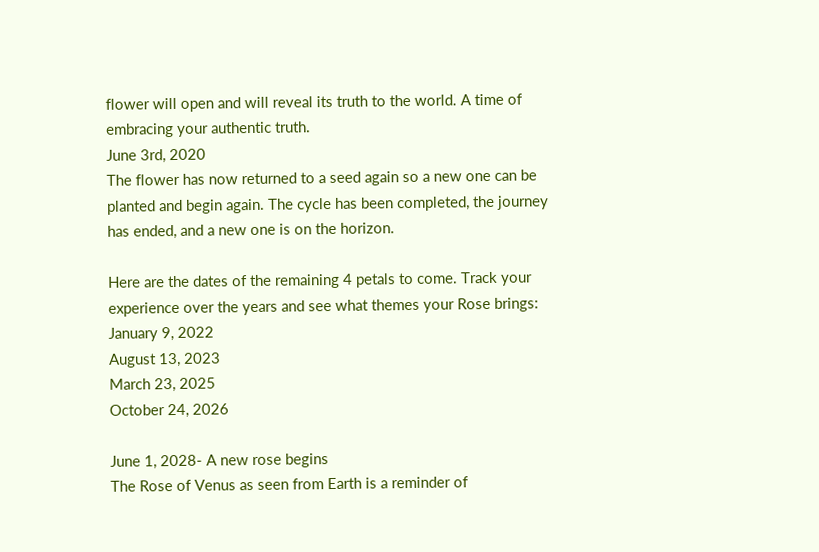flower will open and will reveal its truth to the world. A time of embracing your authentic truth.
June 3rd, 2020
The flower has now returned to a seed again so a new one can be planted and begin again. The cycle has been completed, the journey has ended, and a new one is on the horizon.

Here are the dates of the remaining 4 petals to come. Track your experience over the years and see what themes your Rose brings:
January 9, 2022
August 13, 2023
March 23, 2025
October 24, 2026

June 1, 2028- A new rose begins
The Rose of Venus as seen from Earth is a reminder of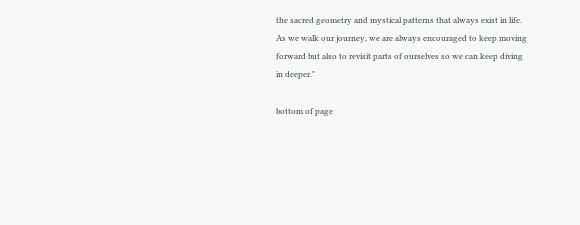the sacred geometry and mystical patterns that always exist in life.
As we walk our journey, we are always encouraged to keep moving forward but also to revisit parts of ourselves so we can keep diving in deeper."

bottom of page